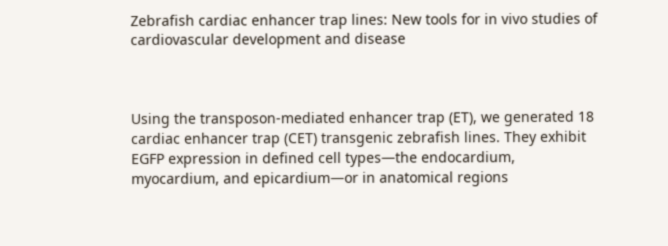Zebrafish cardiac enhancer trap lines: New tools for in vivo studies of cardiovascular development and disease



Using the transposon-mediated enhancer trap (ET), we generated 18 cardiac enhancer trap (CET) transgenic zebrafish lines. They exhibit EGFP expression in defined cell types—the endocardium, myocardium, and epicardium—or in anatomical regions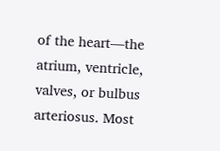of the heart—the atrium, ventricle, valves, or bulbus arteriosus. Most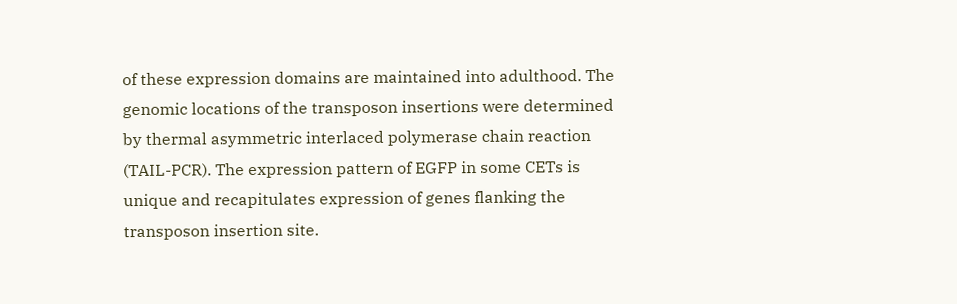of these expression domains are maintained into adulthood. The genomic locations of the transposon insertions were determined by thermal asymmetric interlaced polymerase chain reaction (TAIL-PCR). The expression pattern of EGFP in some CETs is unique and recapitulates expression of genes flanking the transposon insertion site.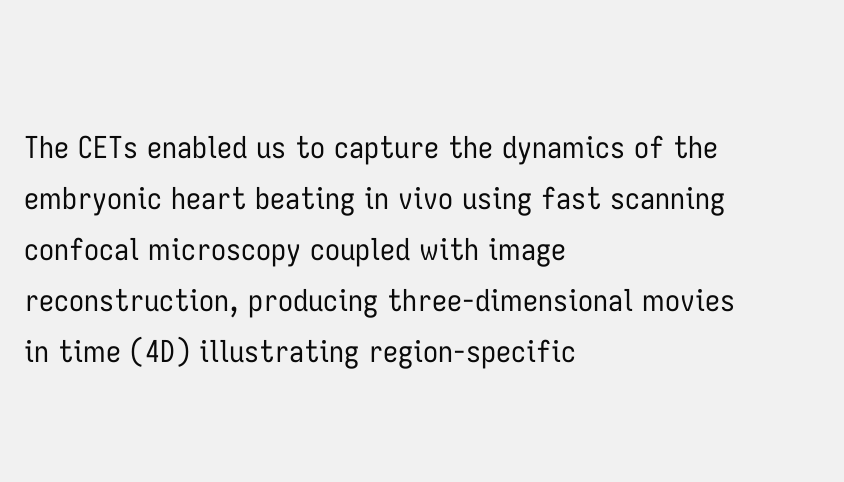The CETs enabled us to capture the dynamics of the embryonic heart beating in vivo using fast scanning confocal microscopy coupled with image reconstruction, producing three-dimensional movies in time (4D) illustrating region-specific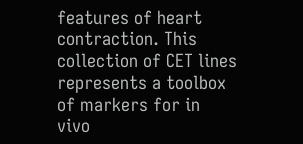features of heart contraction. This collection of CET lines represents a toolbox of markers for in vivo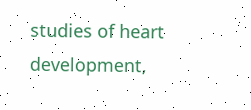studies of heart development,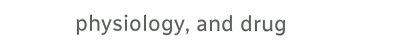physiology, and drug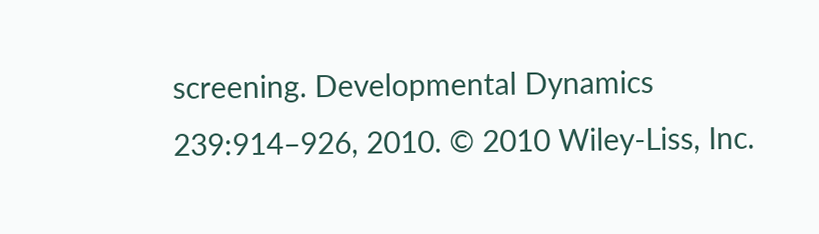screening. Developmental Dynamics 239:914–926, 2010. © 2010 Wiley-Liss, Inc.